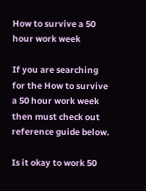How to survive a 50 hour work week

If you are searching for the How to survive a 50 hour work week then must check out reference guide below.

Is it okay to work 50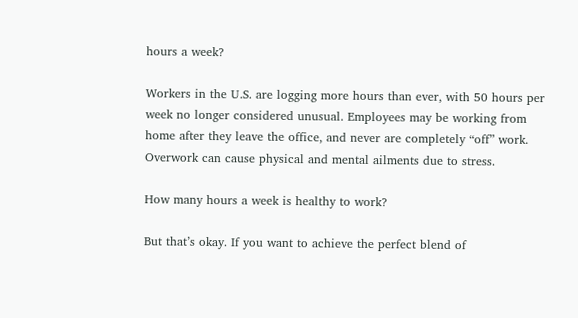hours a week?

Workers in the U.S. are logging more hours than ever, with 50 hours per week no longer considered unusual. Employees may be working from home after they leave the office, and never are completely “off” work. Overwork can cause physical and mental ailments due to stress.

How many hours a week is healthy to work?

But that’s okay. If you want to achieve the perfect blend of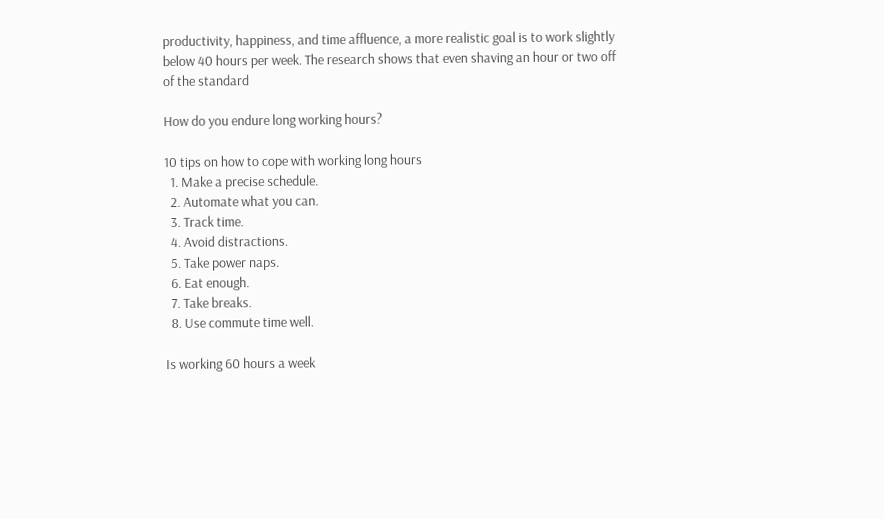productivity, happiness, and time affluence, a more realistic goal is to work slightly below 40 hours per week. The research shows that even shaving an hour or two off of the standard

How do you endure long working hours?

10 tips on how to cope with working long hours
  1. Make a precise schedule.
  2. Automate what you can.
  3. Track time.
  4. Avoid distractions.
  5. Take power naps.
  6. Eat enough.
  7. Take breaks.
  8. Use commute time well.

Is working 60 hours a week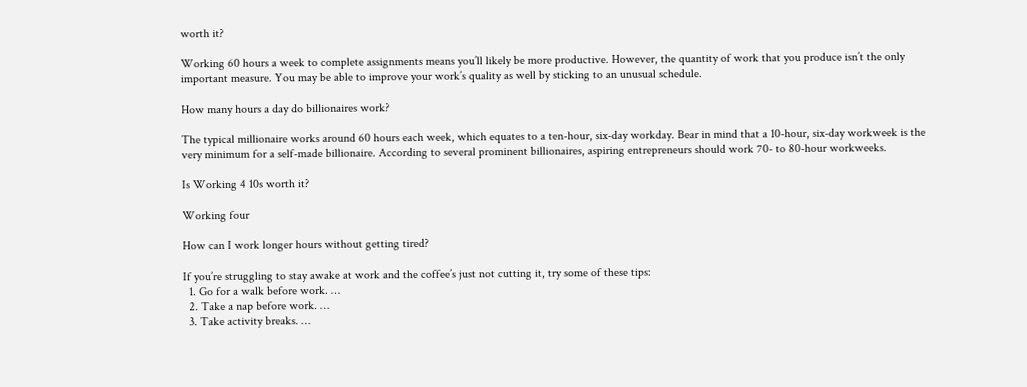worth it?

Working 60 hours a week to complete assignments means you’ll likely be more productive. However, the quantity of work that you produce isn’t the only important measure. You may be able to improve your work’s quality as well by sticking to an unusual schedule.

How many hours a day do billionaires work?

The typical millionaire works around 60 hours each week, which equates to a ten-hour, six-day workday. Bear in mind that a 10-hour, six-day workweek is the very minimum for a self-made billionaire. According to several prominent billionaires, aspiring entrepreneurs should work 70- to 80-hour workweeks.

Is Working 4 10s worth it?

Working four

How can I work longer hours without getting tired?

If you’re struggling to stay awake at work and the coffee’s just not cutting it, try some of these tips:
  1. Go for a walk before work. …
  2. Take a nap before work. …
  3. Take activity breaks. …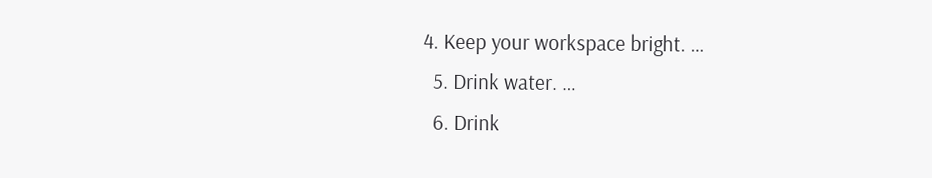4. Keep your workspace bright. …
  5. Drink water. …
  6. Drink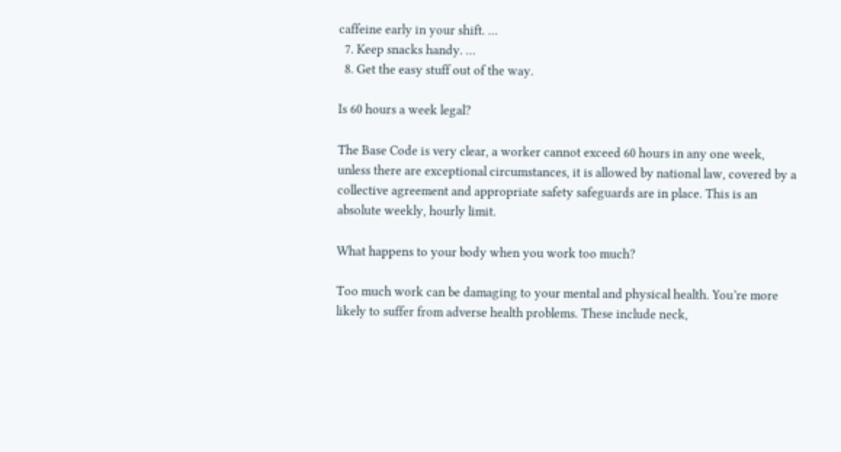caffeine early in your shift. …
  7. Keep snacks handy. …
  8. Get the easy stuff out of the way.

Is 60 hours a week legal?

The Base Code is very clear, a worker cannot exceed 60 hours in any one week, unless there are exceptional circumstances, it is allowed by national law, covered by a collective agreement and appropriate safety safeguards are in place. This is an absolute weekly, hourly limit.

What happens to your body when you work too much?

Too much work can be damaging to your mental and physical health. You’re more likely to suffer from adverse health problems. These include neck,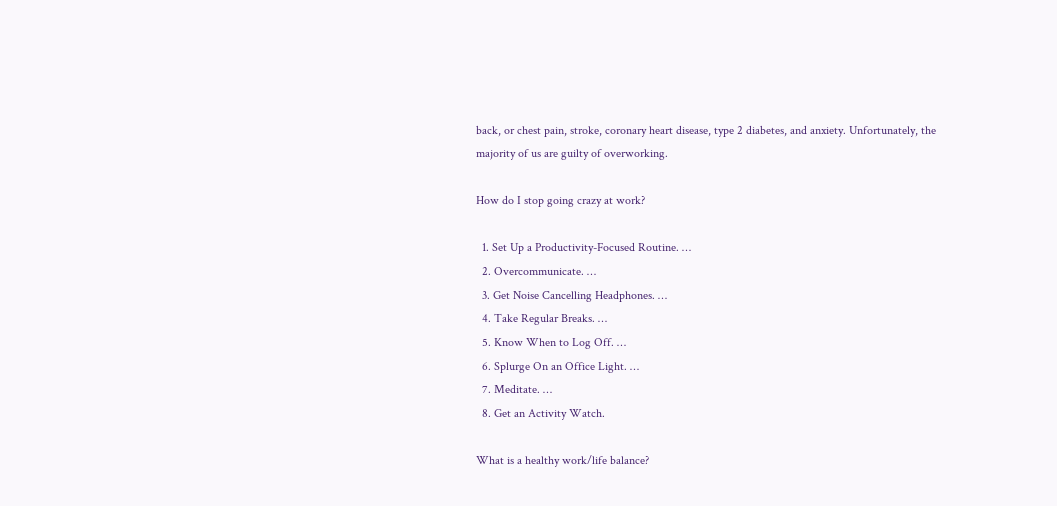back, or chest pain, stroke, coronary heart disease, type 2 diabetes, and anxiety. Unfortunately, the majority of us are guilty of overworking.

How do I stop going crazy at work?

  1. Set Up a Productivity-Focused Routine. …
  2. Overcommunicate. …
  3. Get Noise Cancelling Headphones. …
  4. Take Regular Breaks. …
  5. Know When to Log Off. …
  6. Splurge On an Office Light. …
  7. Meditate. …
  8. Get an Activity Watch.

What is a healthy work/life balance?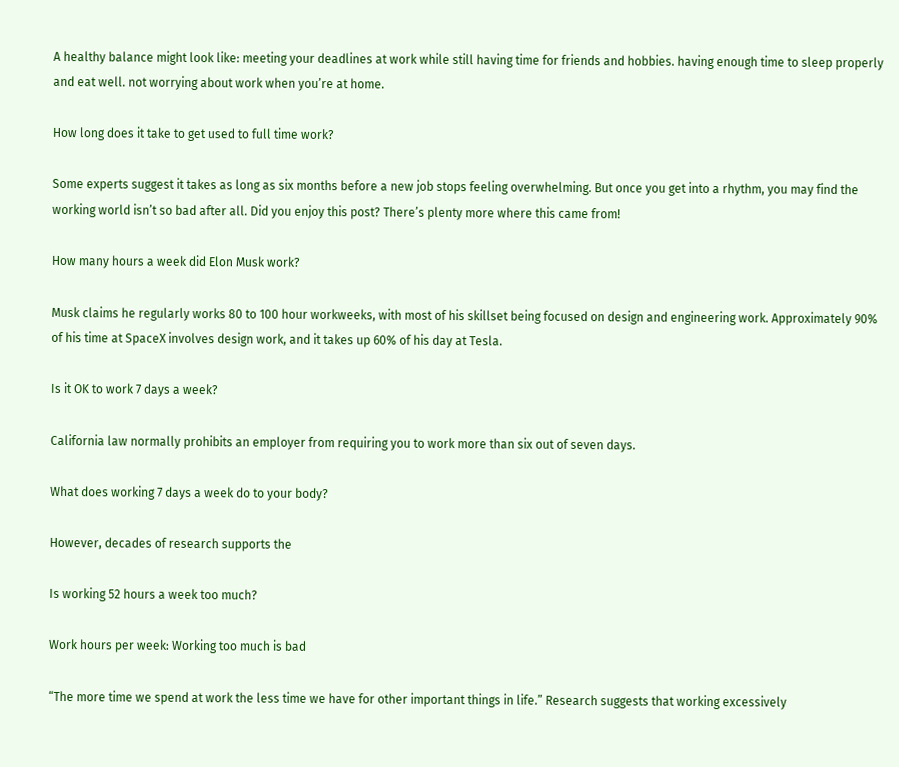A healthy balance might look like: meeting your deadlines at work while still having time for friends and hobbies. having enough time to sleep properly and eat well. not worrying about work when you’re at home.

How long does it take to get used to full time work?

Some experts suggest it takes as long as six months before a new job stops feeling overwhelming. But once you get into a rhythm, you may find the working world isn’t so bad after all. Did you enjoy this post? There’s plenty more where this came from!

How many hours a week did Elon Musk work?

Musk claims he regularly works 80 to 100 hour workweeks, with most of his skillset being focused on design and engineering work. Approximately 90% of his time at SpaceX involves design work, and it takes up 60% of his day at Tesla.

Is it OK to work 7 days a week?

California law normally prohibits an employer from requiring you to work more than six out of seven days.

What does working 7 days a week do to your body?

However, decades of research supports the

Is working 52 hours a week too much?

Work hours per week: Working too much is bad

“The more time we spend at work the less time we have for other important things in life.” Research suggests that working excessively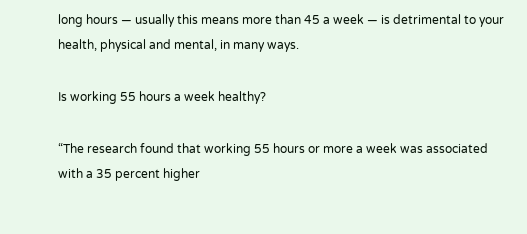long hours — usually this means more than 45 a week — is detrimental to your health, physical and mental, in many ways.

Is working 55 hours a week healthy?

“The research found that working 55 hours or more a week was associated with a 35 percent higher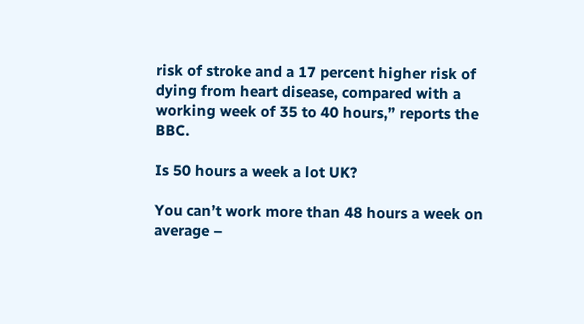risk of stroke and a 17 percent higher risk of dying from heart disease, compared with a working week of 35 to 40 hours,” reports the BBC.

Is 50 hours a week a lot UK?

You can’t work more than 48 hours a week on average –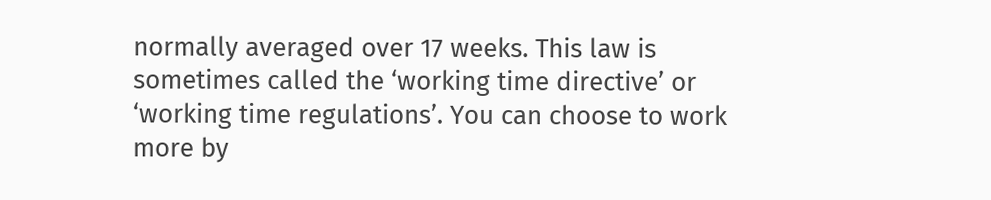normally averaged over 17 weeks. This law is sometimes called the ‘working time directive’ or ‘working time regulations’. You can choose to work more by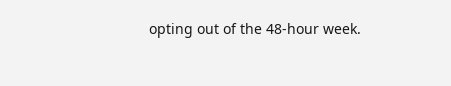opting out of the 48-hour week.